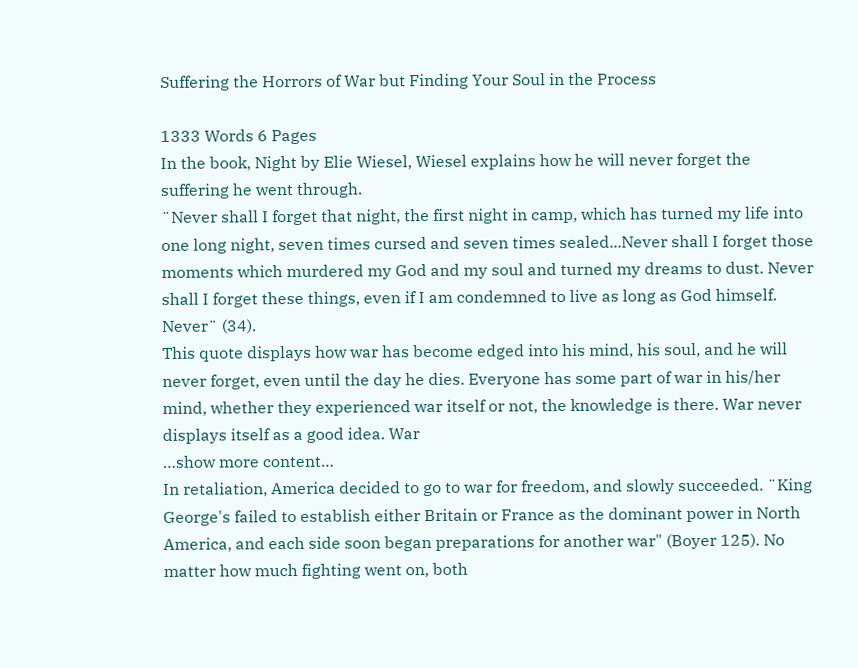Suffering the Horrors of War but Finding Your Soul in the Process

1333 Words 6 Pages
In the book, Night by Elie Wiesel, Wiesel explains how he will never forget the suffering he went through.
¨Never shall I forget that night, the first night in camp, which has turned my life into one long night, seven times cursed and seven times sealed...Never shall I forget those moments which murdered my God and my soul and turned my dreams to dust. Never shall I forget these things, even if I am condemned to live as long as God himself. Never¨ (34).
This quote displays how war has become edged into his mind, his soul, and he will never forget, even until the day he dies. Everyone has some part of war in his/her mind, whether they experienced war itself or not, the knowledge is there. War never displays itself as a good idea. War
…show more content…
In retaliation, America decided to go to war for freedom, and slowly succeeded. ¨King George's failed to establish either Britain or France as the dominant power in North America, and each side soon began preparations for another war" (Boyer 125). No matter how much fighting went on, both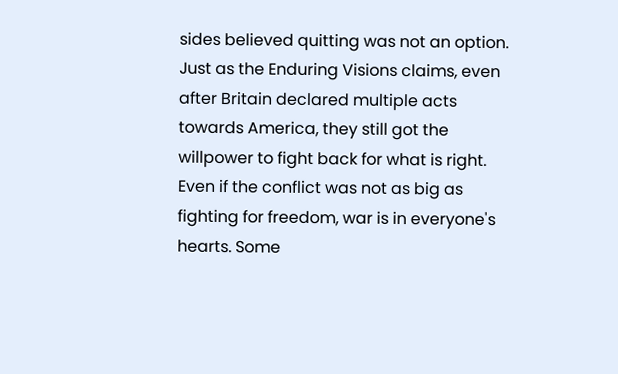sides believed quitting was not an option. Just as the Enduring Visions claims, even after Britain declared multiple acts towards America, they still got the willpower to fight back for what is right. Even if the conflict was not as big as fighting for freedom, war is in everyone's hearts. Some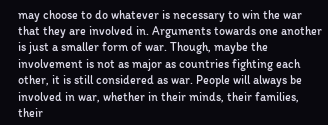may choose to do whatever is necessary to win the war that they are involved in. Arguments towards one another is just a smaller form of war. Though, maybe the involvement is not as major as countries fighting each other, it is still considered as war. People will always be involved in war, whether in their minds, their families, their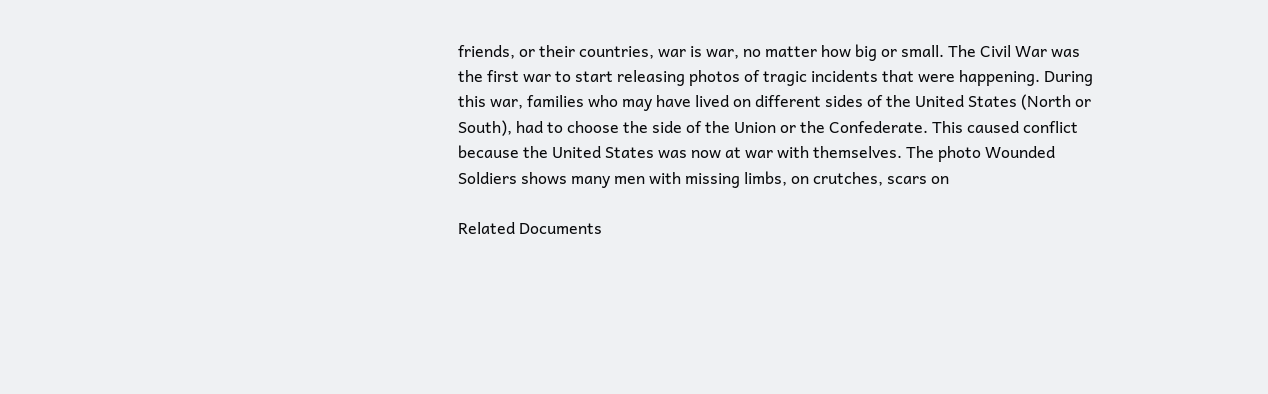friends, or their countries, war is war, no matter how big or small. The Civil War was the first war to start releasing photos of tragic incidents that were happening. During this war, families who may have lived on different sides of the United States (North or South), had to choose the side of the Union or the Confederate. This caused conflict because the United States was now at war with themselves. The photo Wounded Soldiers shows many men with missing limbs, on crutches, scars on

Related Documents